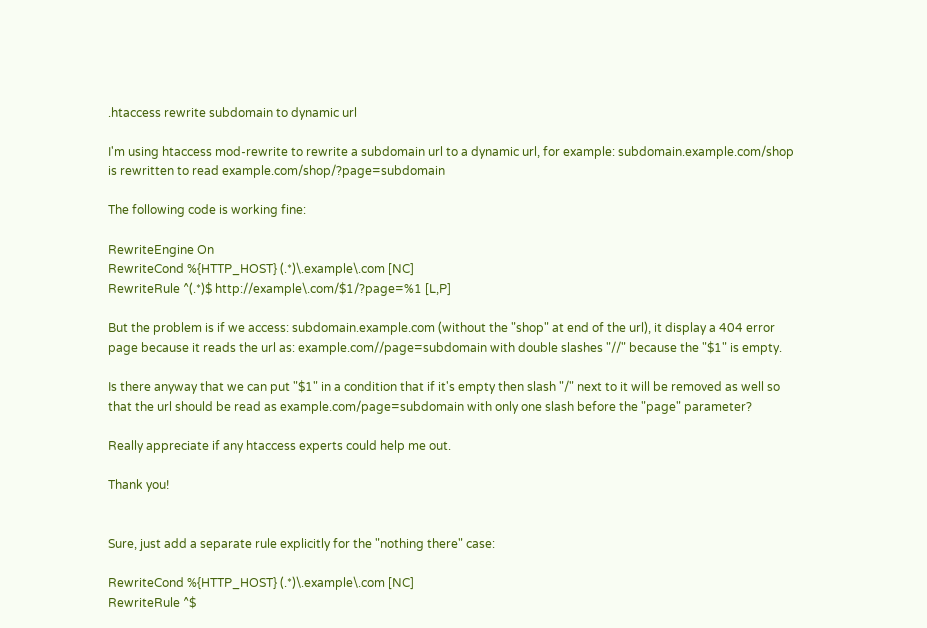.htaccess rewrite subdomain to dynamic url

I'm using htaccess mod-rewrite to rewrite a subdomain url to a dynamic url, for example: subdomain.example.com/shop is rewritten to read example.com/shop/?page=subdomain

The following code is working fine:

RewriteEngine On
RewriteCond %{HTTP_HOST} (.*)\.example\.com [NC]
RewriteRule ^(.*)$ http://example\.com/$1/?page=%1 [L,P]

But the problem is if we access: subdomain.example.com (without the "shop" at end of the url), it display a 404 error page because it reads the url as: example.com//page=subdomain with double slashes "//" because the "$1" is empty.

Is there anyway that we can put "$1" in a condition that if it's empty then slash "/" next to it will be removed as well so that the url should be read as example.com/page=subdomain with only one slash before the "page" parameter?

Really appreciate if any htaccess experts could help me out.

Thank you!


Sure, just add a separate rule explicitly for the "nothing there" case:

RewriteCond %{HTTP_HOST} (.*)\.example\.com [NC]
RewriteRule ^$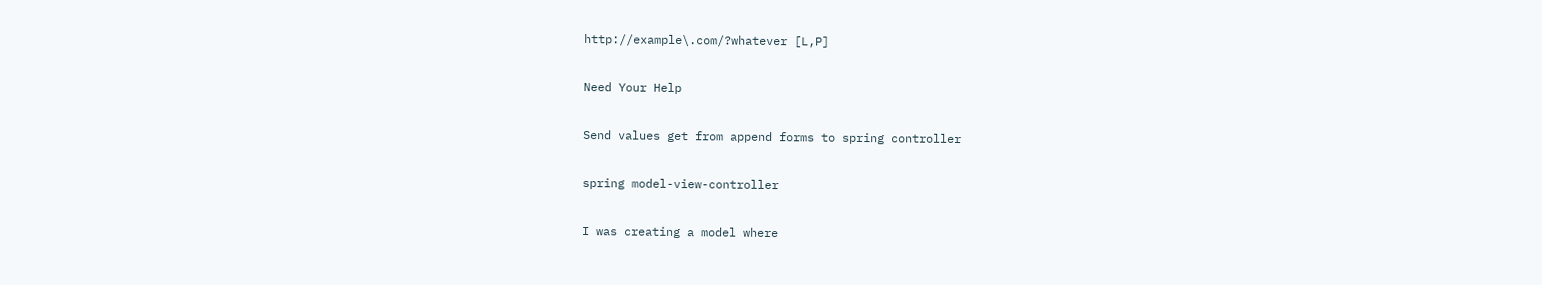http://example\.com/?whatever [L,P]

Need Your Help

Send values get from append forms to spring controller

spring model-view-controller

I was creating a model where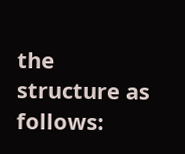the structure as follows: